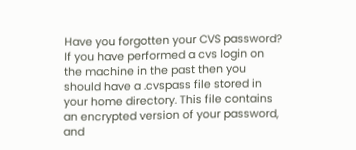Have you forgotten your CVS password? If you have performed a cvs login on the machine in the past then you should have a .cvspass file stored in your home directory. This file contains an encrypted version of your password, and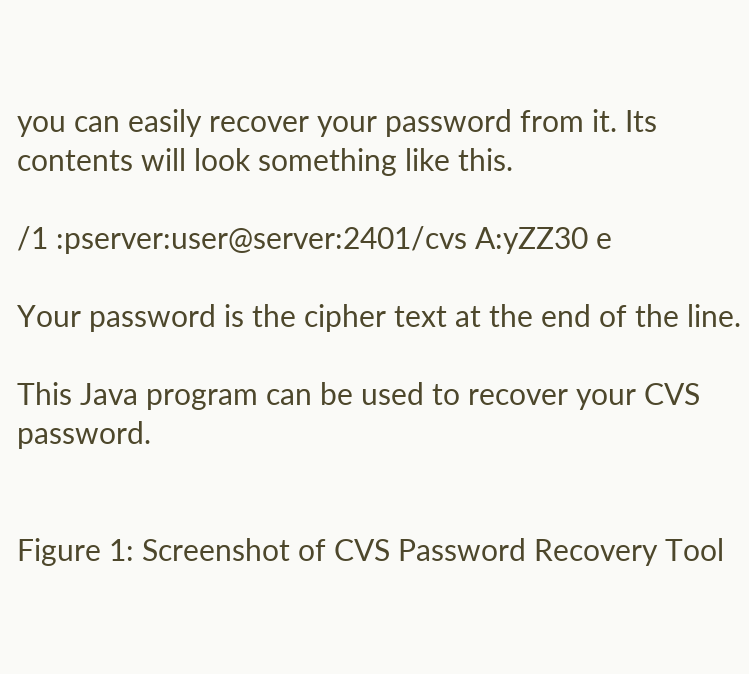you can easily recover your password from it. Its contents will look something like this.

/1 :pserver:user@server:2401/cvs A:yZZ30 e

Your password is the cipher text at the end of the line.

This Java program can be used to recover your CVS password.


Figure 1: Screenshot of CVS Password Recovery Tool